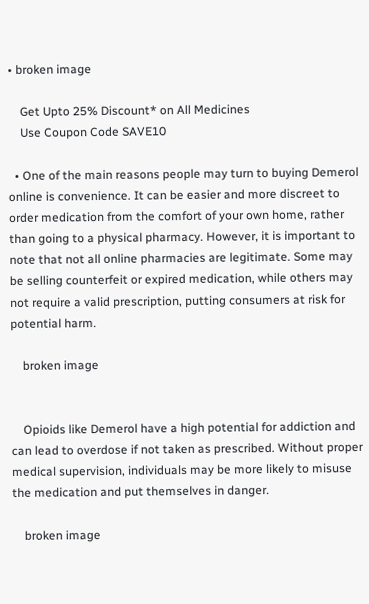• broken image

    Get Upto 25% Discount* on All Medicines
    Use Coupon Code SAVE10

  • One of the main reasons people may turn to buying Demerol online is convenience. It can be easier and more discreet to order medication from the comfort of your own home, rather than going to a physical pharmacy. However, it is important to note that not all online pharmacies are legitimate. Some may be selling counterfeit or expired medication, while others may not require a valid prescription, putting consumers at risk for potential harm.

    broken image


    Opioids like Demerol have a high potential for addiction and can lead to overdose if not taken as prescribed. Without proper medical supervision, individuals may be more likely to misuse the medication and put themselves in danger.

    broken image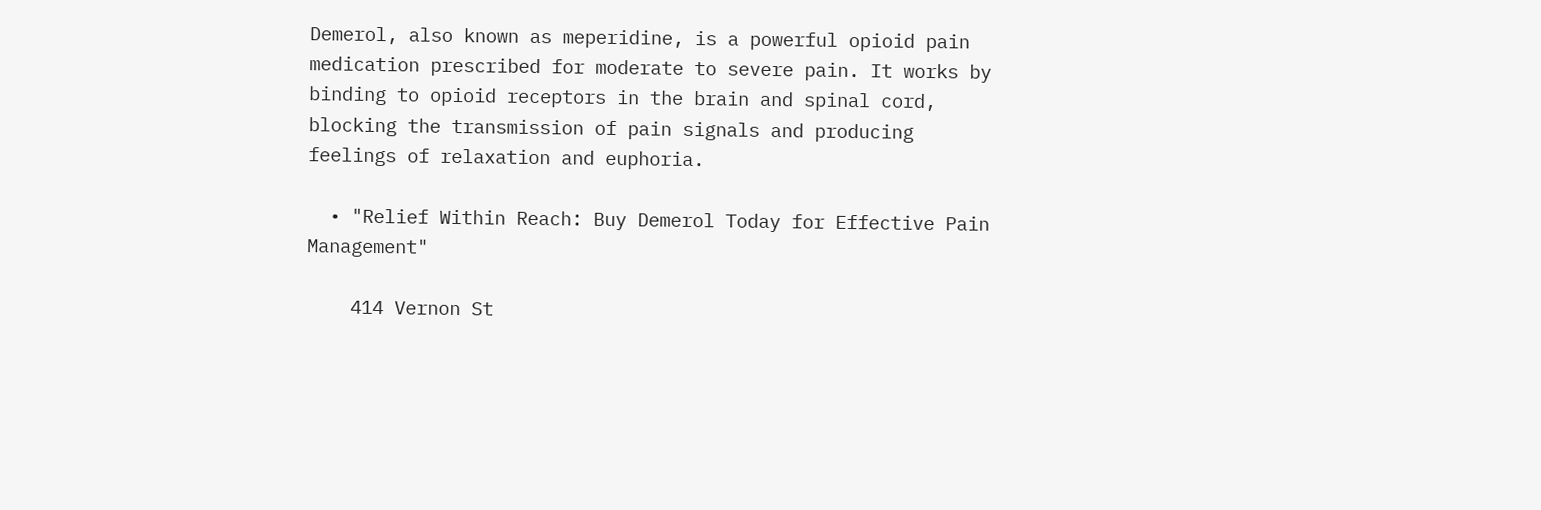Demerol, also known as meperidine, is a powerful opioid pain medication prescribed for moderate to severe pain. It works by binding to opioid receptors in the brain and spinal cord, blocking the transmission of pain signals and producing feelings of relaxation and euphoria.

  • "Relief Within Reach: Buy Demerol Today for Effective Pain Management"

    414 Vernon St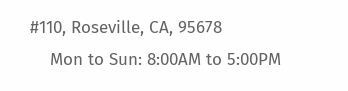#110, Roseville, CA, 95678
    Mon to Sun: 8:00AM to 5:00PM